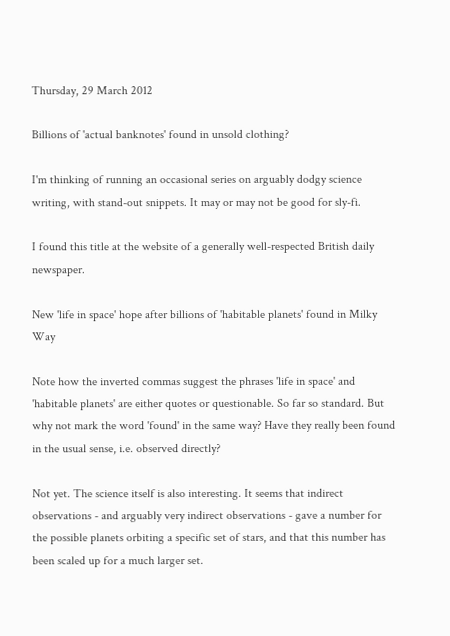Thursday, 29 March 2012

Billions of 'actual banknotes' found in unsold clothing?

I'm thinking of running an occasional series on arguably dodgy science writing, with stand-out snippets. It may or may not be good for sly-fi.

I found this title at the website of a generally well-respected British daily newspaper.

New 'life in space' hope after billions of 'habitable planets' found in Milky Way

Note how the inverted commas suggest the phrases 'life in space' and 'habitable planets' are either quotes or questionable. So far so standard. But why not mark the word 'found' in the same way? Have they really been found in the usual sense, i.e. observed directly?

Not yet. The science itself is also interesting. It seems that indirect observations - and arguably very indirect observations - gave a number for the possible planets orbiting a specific set of stars, and that this number has been scaled up for a much larger set.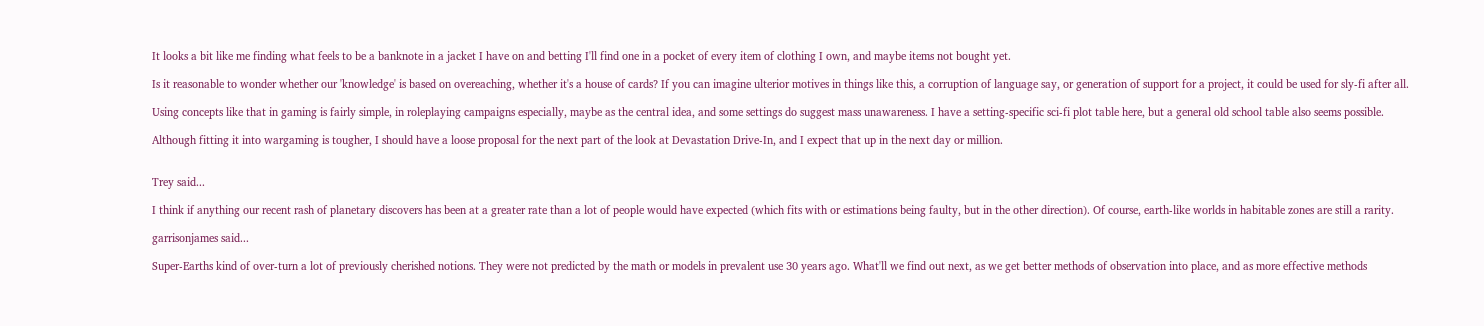It looks a bit like me finding what feels to be a banknote in a jacket I have on and betting I'll find one in a pocket of every item of clothing I own, and maybe items not bought yet.

Is it reasonable to wonder whether our 'knowledge' is based on overeaching, whether it's a house of cards? If you can imagine ulterior motives in things like this, a corruption of language say, or generation of support for a project, it could be used for sly-fi after all.

Using concepts like that in gaming is fairly simple, in roleplaying campaigns especially, maybe as the central idea, and some settings do suggest mass unawareness. I have a setting-specific sci-fi plot table here, but a general old school table also seems possible.

Although fitting it into wargaming is tougher, I should have a loose proposal for the next part of the look at Devastation Drive-In, and I expect that up in the next day or million.


Trey said...

I think if anything our recent rash of planetary discovers has been at a greater rate than a lot of people would have expected (which fits with or estimations being faulty, but in the other direction). Of course, earth-like worlds in habitable zones are still a rarity.

garrisonjames said...

Super-Earths kind of over-turn a lot of previously cherished notions. They were not predicted by the math or models in prevalent use 30 years ago. What'll we find out next, as we get better methods of observation into place, and as more effective methods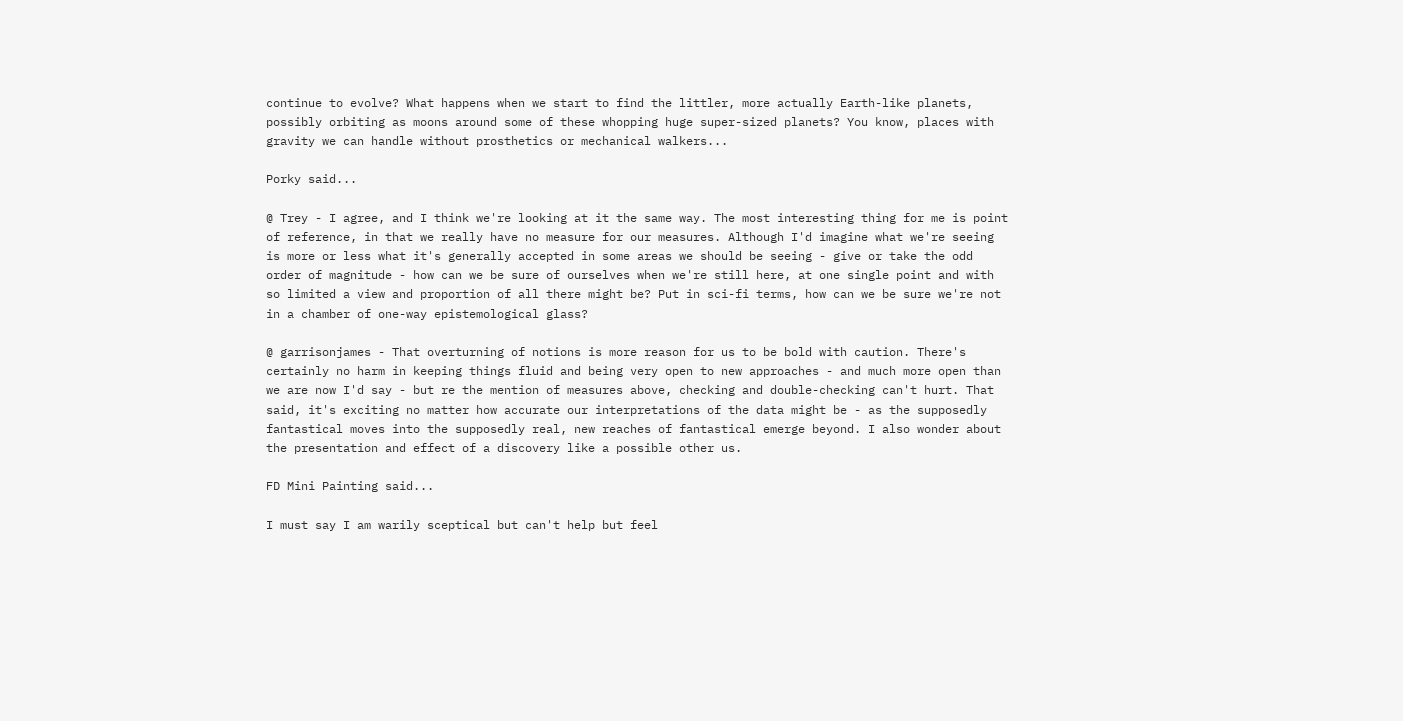continue to evolve? What happens when we start to find the littler, more actually Earth-like planets, possibly orbiting as moons around some of these whopping huge super-sized planets? You know, places with gravity we can handle without prosthetics or mechanical walkers...

Porky said...

@ Trey - I agree, and I think we're looking at it the same way. The most interesting thing for me is point of reference, in that we really have no measure for our measures. Although I'd imagine what we're seeing is more or less what it's generally accepted in some areas we should be seeing - give or take the odd order of magnitude - how can we be sure of ourselves when we're still here, at one single point and with so limited a view and proportion of all there might be? Put in sci-fi terms, how can we be sure we're not in a chamber of one-way epistemological glass?

@ garrisonjames - That overturning of notions is more reason for us to be bold with caution. There's certainly no harm in keeping things fluid and being very open to new approaches - and much more open than we are now I'd say - but re the mention of measures above, checking and double-checking can't hurt. That said, it's exciting no matter how accurate our interpretations of the data might be - as the supposedly fantastical moves into the supposedly real, new reaches of fantastical emerge beyond. I also wonder about the presentation and effect of a discovery like a possible other us.

FD Mini Painting said...

I must say I am warily sceptical but can't help but feel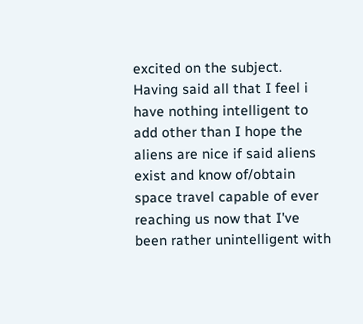excited on the subject. Having said all that I feel i have nothing intelligent to add other than I hope the aliens are nice if said aliens exist and know of/obtain space travel capable of ever reaching us now that I've been rather unintelligent with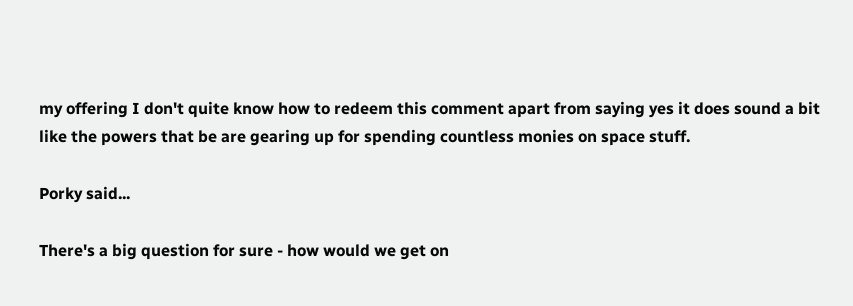my offering I don't quite know how to redeem this comment apart from saying yes it does sound a bit like the powers that be are gearing up for spending countless monies on space stuff.

Porky said...

There's a big question for sure - how would we get on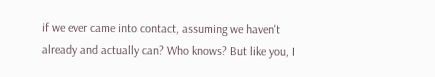if we ever came into contact, assuming we haven't already and actually can? Who knows? But like you, I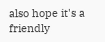also hope it's a friendly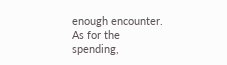enough encounter. As for the spending,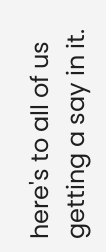here's to all of us getting a say in it.